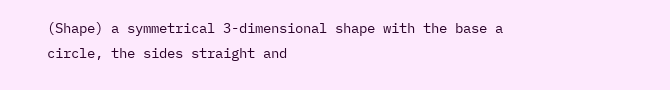(Shape) a symmetrical 3-dimensional shape with the base a circle, the sides straight and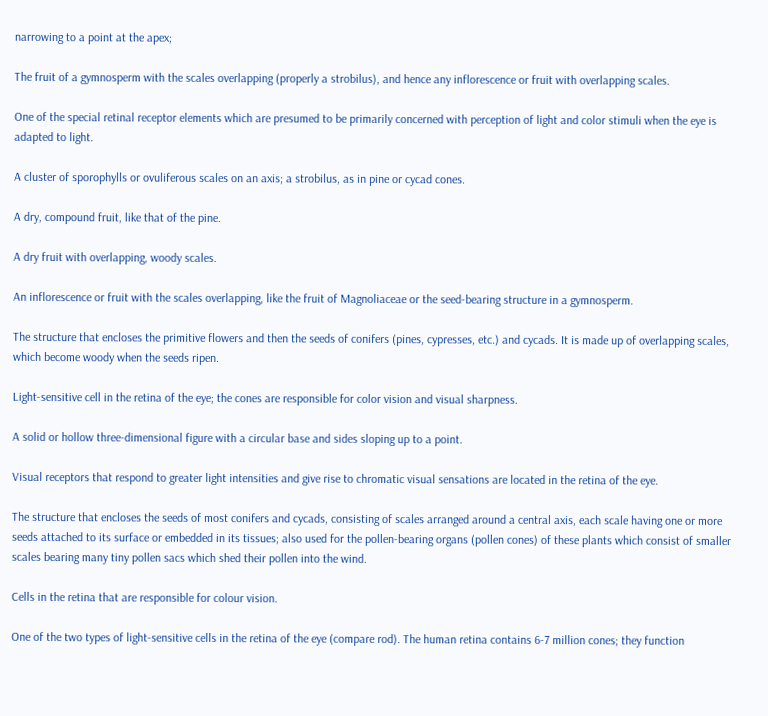narrowing to a point at the apex;

The fruit of a gymnosperm with the scales overlapping (properly a strobilus), and hence any inflorescence or fruit with overlapping scales.

One of the special retinal receptor elements which are presumed to be primarily concerned with perception of light and color stimuli when the eye is adapted to light.

A cluster of sporophylls or ovuliferous scales on an axis; a strobilus, as in pine or cycad cones.

A dry, compound fruit, like that of the pine.

A dry fruit with overlapping, woody scales.

An inflorescence or fruit with the scales overlapping, like the fruit of Magnoliaceae or the seed-bearing structure in a gymnosperm.

The structure that encloses the primitive flowers and then the seeds of conifers (pines, cypresses, etc.) and cycads. It is made up of overlapping scales, which become woody when the seeds ripen.

Light-sensitive cell in the retina of the eye; the cones are responsible for color vision and visual sharpness.

A solid or hollow three-dimensional figure with a circular base and sides sloping up to a point.

Visual receptors that respond to greater light intensities and give rise to chromatic visual sensations are located in the retina of the eye.

The structure that encloses the seeds of most conifers and cycads, consisting of scales arranged around a central axis, each scale having one or more seeds attached to its surface or embedded in its tissues; also used for the pollen-bearing organs (pollen cones) of these plants which consist of smaller scales bearing many tiny pollen sacs which shed their pollen into the wind.

Cells in the retina that are responsible for colour vision.

One of the two types of light-sensitive cells in the retina of the eye (compare rod). The human retina contains 6-7 million cones; they function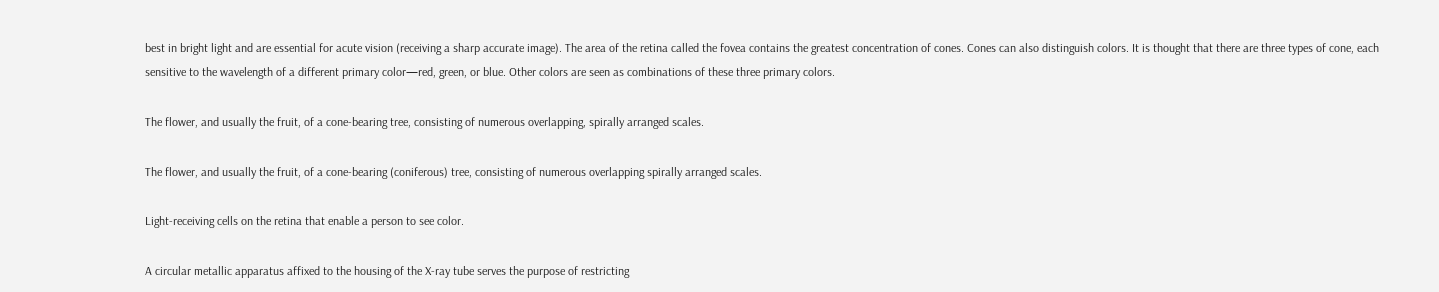best in bright light and are essential for acute vision (receiving a sharp accurate image). The area of the retina called the fovea contains the greatest concentration of cones. Cones can also distinguish colors. It is thought that there are three types of cone, each sensitive to the wavelength of a different primary color—red, green, or blue. Other colors are seen as combinations of these three primary colors.

The flower, and usually the fruit, of a cone-bearing tree, consisting of numerous overlapping, spirally arranged scales.

The flower, and usually the fruit, of a cone-bearing (coniferous) tree, consisting of numerous overlapping spirally arranged scales.

Light-receiving cells on the retina that enable a person to see color.

A circular metallic apparatus affixed to the housing of the X-ray tube serves the purpose of restricting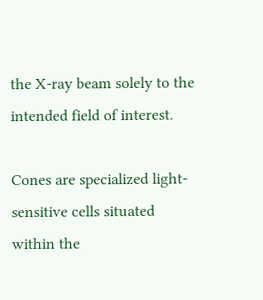the X-ray beam solely to the intended field of interest.

Cones are specialized light-sensitive cells situated within the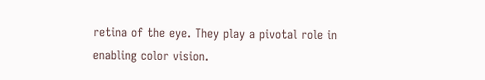retina of the eye. They play a pivotal role in enabling color vision.